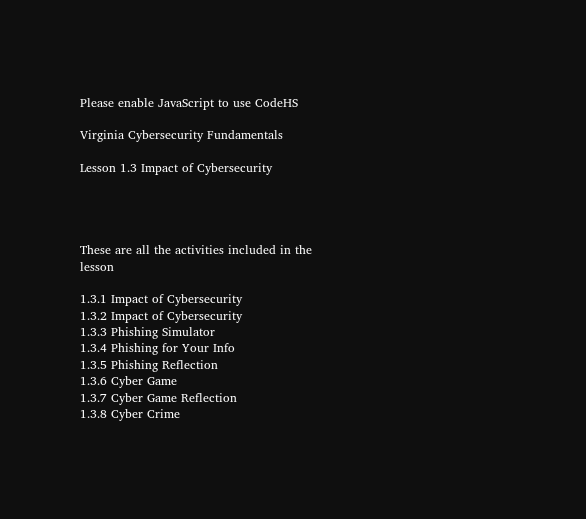Please enable JavaScript to use CodeHS

Virginia Cybersecurity Fundamentals

Lesson 1.3 Impact of Cybersecurity




These are all the activities included in the lesson

1.3.1 Impact of Cybersecurity
1.3.2 Impact of Cybersecurity
1.3.3 Phishing Simulator
1.3.4 Phishing for Your Info
1.3.5 Phishing Reflection
1.3.6 Cyber Game
1.3.7 Cyber Game Reflection
1.3.8 Cyber Crime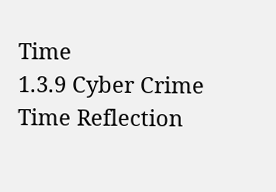Time
1.3.9 Cyber Crime Time Reflection